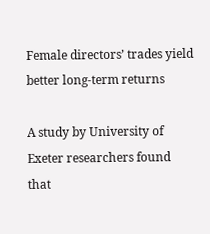Female directors’ trades yield better long-term returns

A study by University of Exeter researchers found that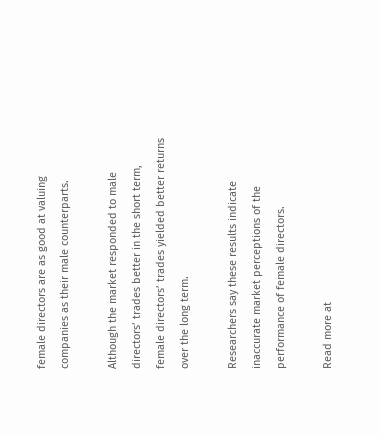female directors are as good at valuing companies as their male counterparts.

Although the market responded to male directors’ trades better in the short term, female directors’ trades yielded better returns over the long term.

Researchers say these results indicate inaccurate market perceptions of the performance of female directors.

Read more at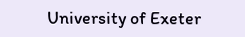University of Exeter